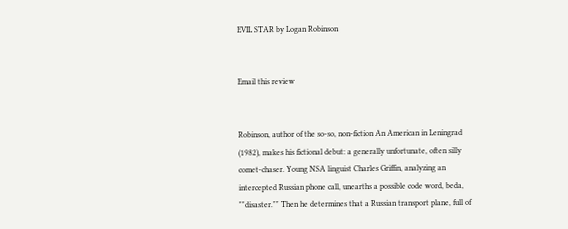EVIL STAR by Logan Robinson


Email this review


Robinson, author of the so-so, non-fiction An American in Leningrad (1982), makes his fictional debut: a generally unfortunate, often silly comet-chaser. Young NSA linguist Charles Griffin, analyzing an intercepted Russian phone call, unearths a possible code word, beda, ""disaster."" Then he determines that a Russian transport plane, full of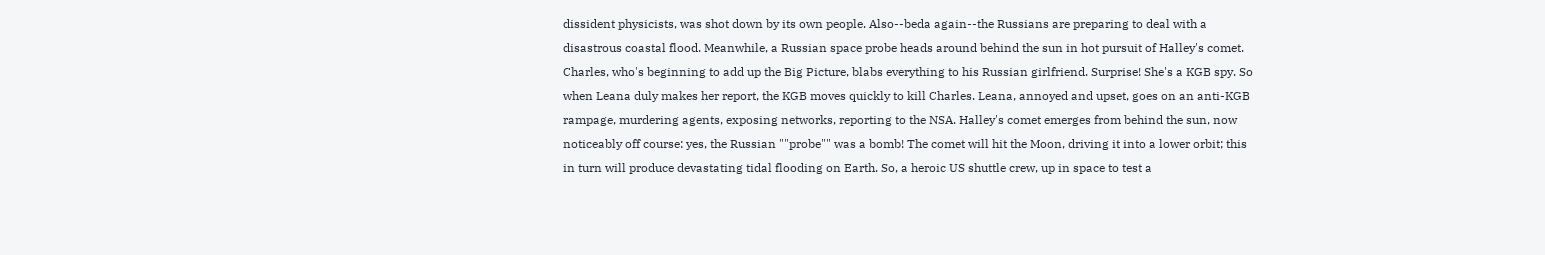dissident physicists, was shot down by its own people. Also--beda again--the Russians are preparing to deal with a disastrous coastal flood. Meanwhile, a Russian space probe heads around behind the sun in hot pursuit of Halley's comet. Charles, who's beginning to add up the Big Picture, blabs everything to his Russian girlfriend. Surprise! She's a KGB spy. So when Leana duly makes her report, the KGB moves quickly to kill Charles. Leana, annoyed and upset, goes on an anti-KGB rampage, murdering agents, exposing networks, reporting to the NSA. Halley's comet emerges from behind the sun, now noticeably off course: yes, the Russian ""probe"" was a bomb! The comet will hit the Moon, driving it into a lower orbit; this in turn will produce devastating tidal flooding on Earth. So, a heroic US shuttle crew, up in space to test a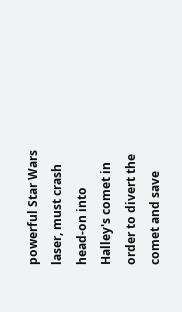powerful Star Wars laser, must crash head-on into Halley's comet in order to divert the comet and save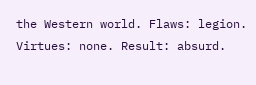the Western world. Flaws: legion. Virtues: none. Result: absurd.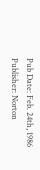Pub Date: Feb. 24th, 1986
Publisher: Norton